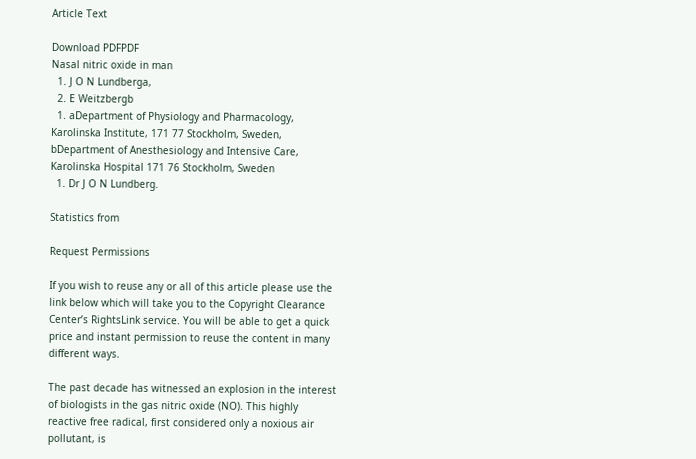Article Text

Download PDFPDF
Nasal nitric oxide in man
  1. J O N Lundberga,
  2. E Weitzbergb
  1. aDepartment of Physiology and Pharmacology, Karolinska Institute, 171 77 Stockholm, Sweden, bDepartment of Anesthesiology and Intensive Care, Karolinska Hospital 171 76 Stockholm, Sweden
  1. Dr J O N Lundberg.

Statistics from

Request Permissions

If you wish to reuse any or all of this article please use the link below which will take you to the Copyright Clearance Center’s RightsLink service. You will be able to get a quick price and instant permission to reuse the content in many different ways.

The past decade has witnessed an explosion in the interest of biologists in the gas nitric oxide (NO). This highly reactive free radical, first considered only a noxious air pollutant, is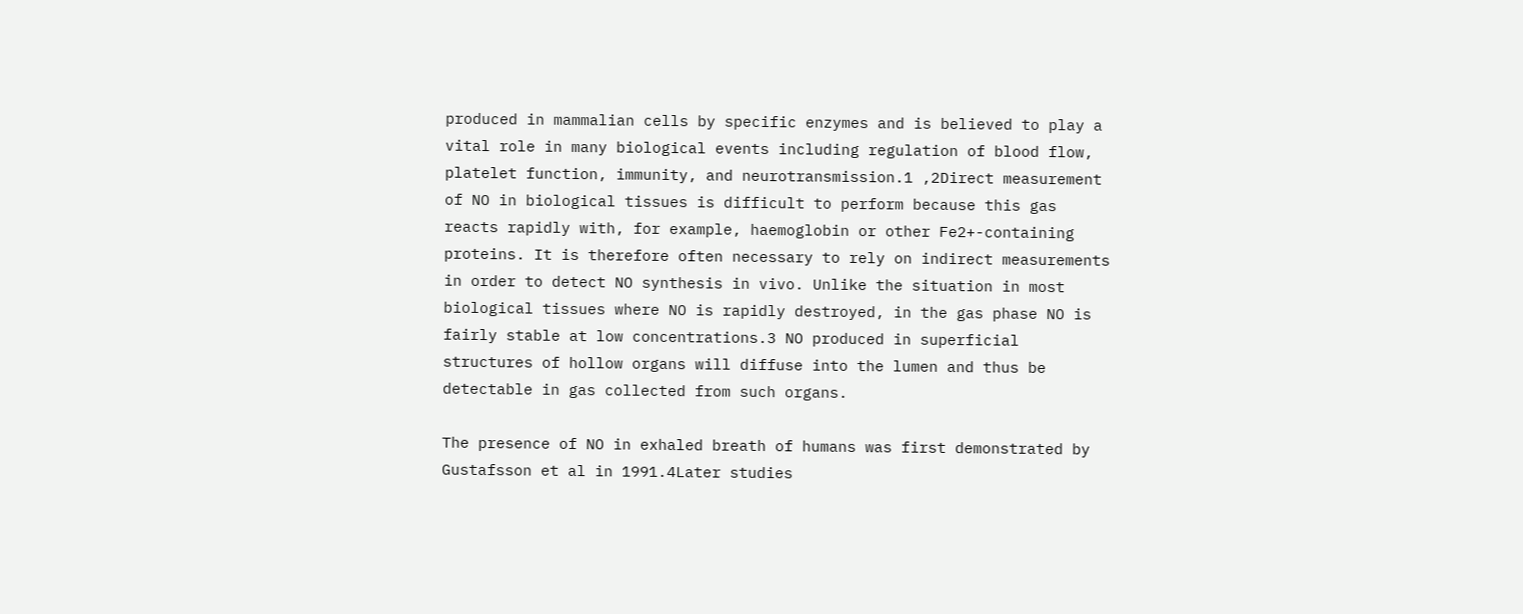produced in mammalian cells by specific enzymes and is believed to play a vital role in many biological events including regulation of blood flow, platelet function, immunity, and neurotransmission.1 ,2Direct measurement of NO in biological tissues is difficult to perform because this gas reacts rapidly with, for example, haemoglobin or other Fe2+-containing proteins. It is therefore often necessary to rely on indirect measurements in order to detect NO synthesis in vivo. Unlike the situation in most biological tissues where NO is rapidly destroyed, in the gas phase NO is fairly stable at low concentrations.3 NO produced in superficial structures of hollow organs will diffuse into the lumen and thus be detectable in gas collected from such organs.

The presence of NO in exhaled breath of humans was first demonstrated by Gustafsson et al in 1991.4Later studies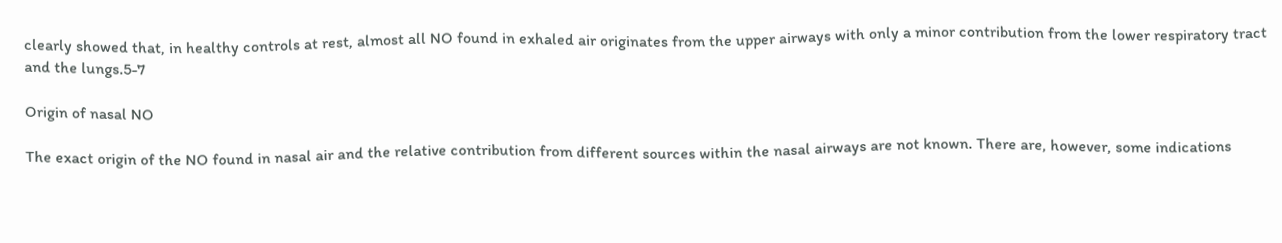clearly showed that, in healthy controls at rest, almost all NO found in exhaled air originates from the upper airways with only a minor contribution from the lower respiratory tract and the lungs.5-7

Origin of nasal NO

The exact origin of the NO found in nasal air and the relative contribution from different sources within the nasal airways are not known. There are, however, some indications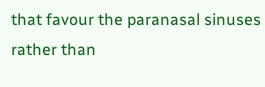that favour the paranasal sinuses rather than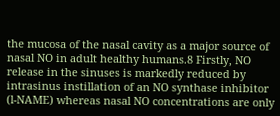the mucosa of the nasal cavity as a major source of nasal NO in adult healthy humans.8 Firstly, NO release in the sinuses is markedly reduced by intrasinus instillation of an NO synthase inhibitor (l-NAME) whereas nasal NO concentrations are only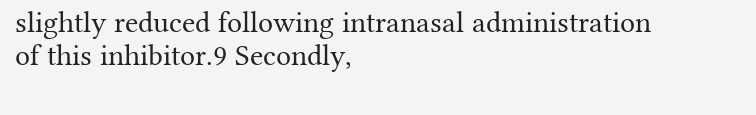slightly reduced following intranasal administration of this inhibitor.9 Secondly,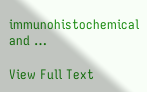immunohistochemical and …

View Full Text